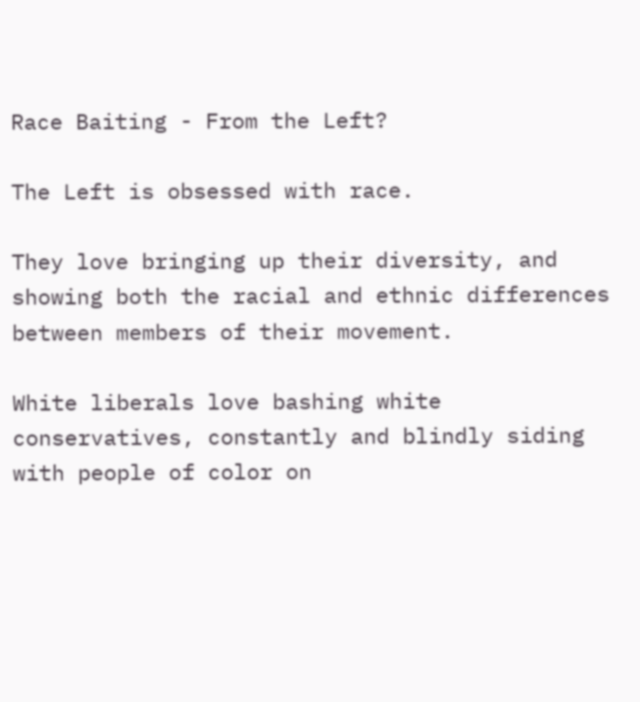Race Baiting - From the Left?

The Left is obsessed with race.

They love bringing up their diversity, and showing both the racial and ethnic differences between members of their movement.

White liberals love bashing white conservatives, constantly and blindly siding with people of color on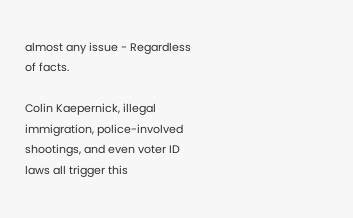almost any issue - Regardless of facts.

Colin Kaepernick, illegal immigration, police-involved shootings, and even voter ID laws all trigger this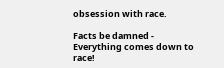obsession with race.

Facts be damned - Everything comes down to race!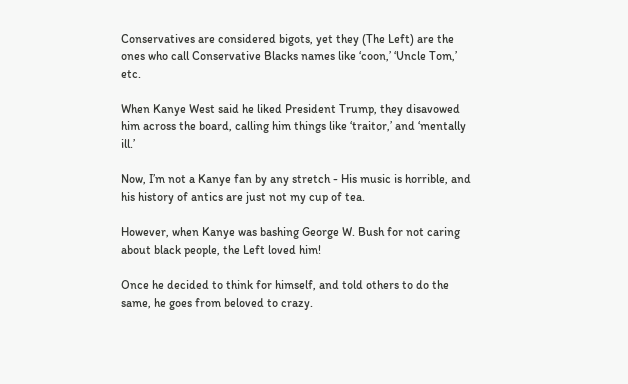Conservatives are considered bigots, yet they (The Left) are the ones who call Conservative Blacks names like ‘coon,’ ‘Uncle Tom,’ etc.

When Kanye West said he liked President Trump, they disavowed him across the board, calling him things like ‘traitor,’ and ‘mentally ill.’

Now, I’m not a Kanye fan by any stretch - His music is horrible, and his history of antics are just not my cup of tea.

However, when Kanye was bashing George W. Bush for not caring about black people, the Left loved him!

Once he decided to think for himself, and told others to do the same, he goes from beloved to crazy.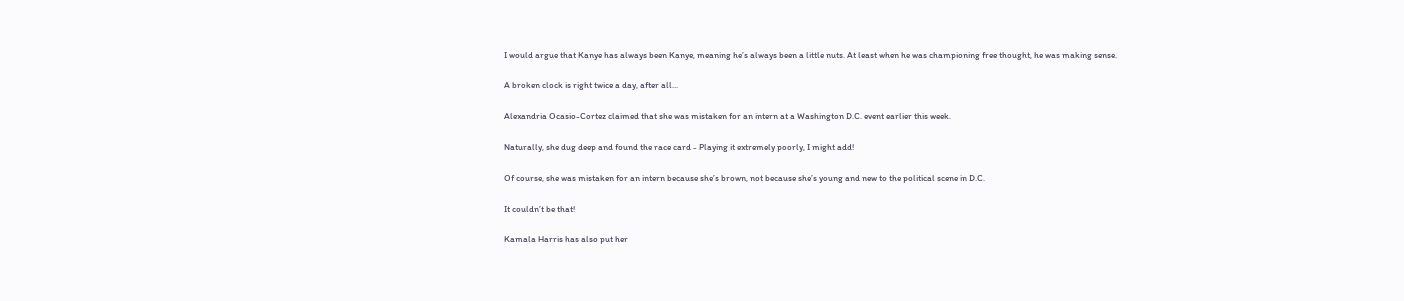I would argue that Kanye has always been Kanye, meaning he’s always been a little nuts. At least when he was championing free thought, he was making sense.

A broken clock is right twice a day, after all...

Alexandria Ocasio-Cortez claimed that she was mistaken for an intern at a Washington D.C. event earlier this week.

Naturally, she dug deep and found the race card - Playing it extremely poorly, I might add!

Of course, she was mistaken for an intern because she’s brown, not because she’s young and new to the political scene in D.C.

It couldn’t be that!

Kamala Harris has also put her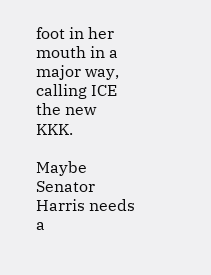foot in her mouth in a major way, calling ICE the new KKK.

Maybe Senator Harris needs a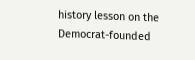history lesson on the Democrat-founded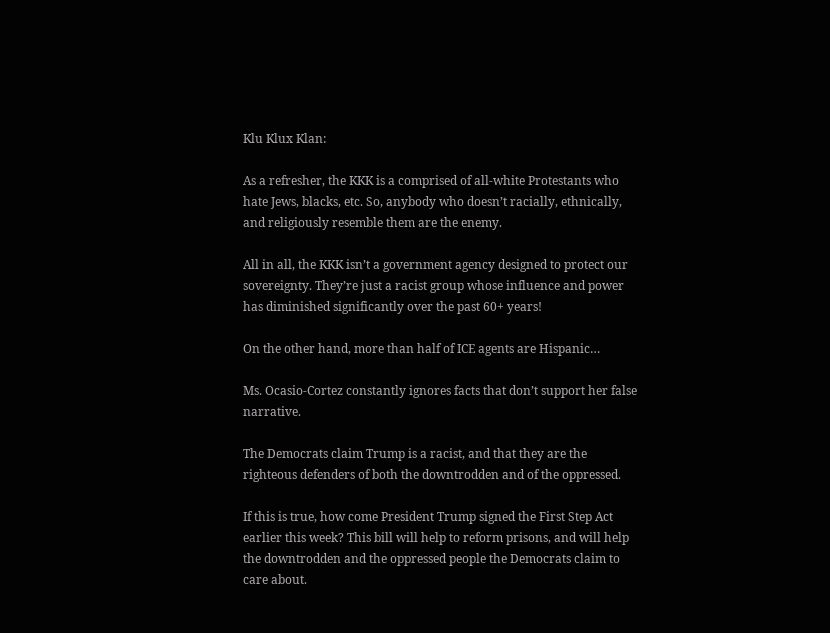Klu Klux Klan:

As a refresher, the KKK is a comprised of all-white Protestants who hate Jews, blacks, etc. So, anybody who doesn’t racially, ethnically, and religiously resemble them are the enemy.

All in all, the KKK isn’t a government agency designed to protect our sovereignty. They’re just a racist group whose influence and power has diminished significantly over the past 60+ years!

On the other hand, more than half of ICE agents are Hispanic…

Ms. Ocasio-Cortez constantly ignores facts that don’t support her false narrative.

The Democrats claim Trump is a racist, and that they are the righteous defenders of both the downtrodden and of the oppressed.

If this is true, how come President Trump signed the First Step Act earlier this week? This bill will help to reform prisons, and will help the downtrodden and the oppressed people the Democrats claim to care about.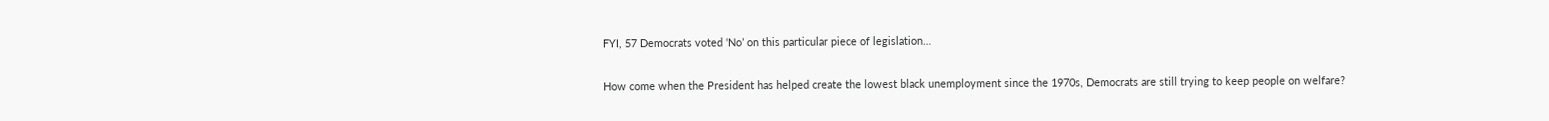FYI, 57 Democrats voted ‘No’ on this particular piece of legislation…

How come when the President has helped create the lowest black unemployment since the 1970s, Democrats are still trying to keep people on welfare?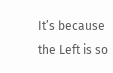It’s because the Left is so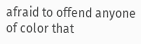afraid to offend anyone of color that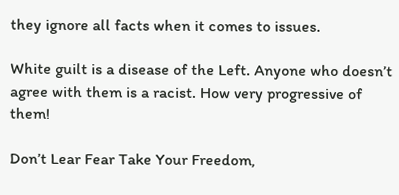they ignore all facts when it comes to issues.

White guilt is a disease of the Left. Anyone who doesn’t agree with them is a racist. How very progressive of them!

Don’t Lear Fear Take Your Freedom,